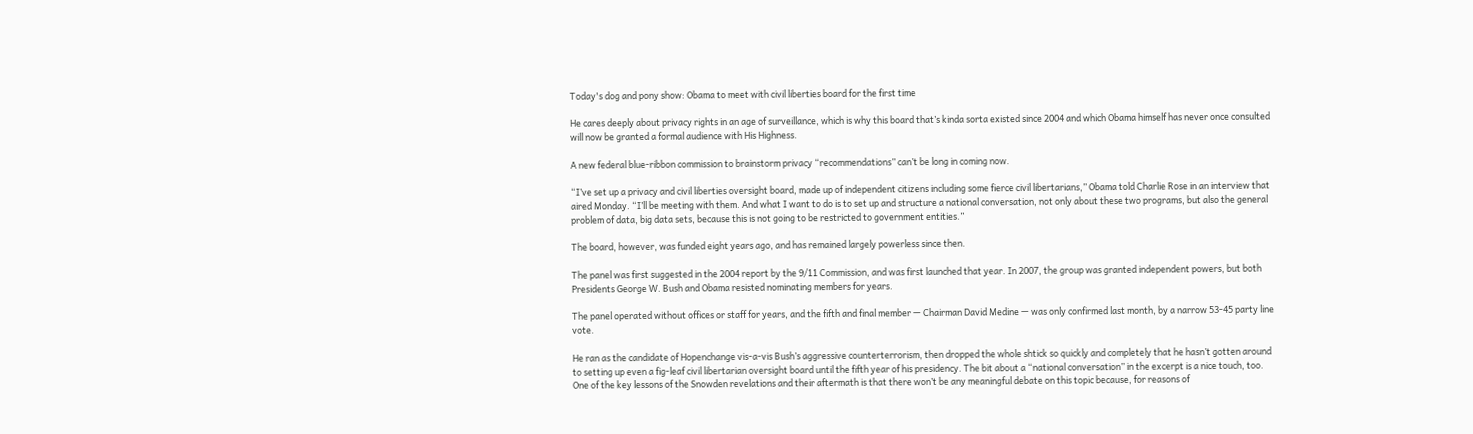Today's dog and pony show: Obama to meet with civil liberties board for the first time

He cares deeply about privacy rights in an age of surveillance, which is why this board that’s kinda sorta existed since 2004 and which Obama himself has never once consulted will now be granted a formal audience with His Highness.

A new federal blue-ribbon commission to brainstorm privacy “recommendations” can’t be long in coming now.

“I’ve set up a privacy and civil liberties oversight board, made up of independent citizens including some fierce civil libertarians,” Obama told Charlie Rose in an interview that aired Monday. “I’ll be meeting with them. And what I want to do is to set up and structure a national conversation, not only about these two programs, but also the general problem of data, big data sets, because this is not going to be restricted to government entities.”

The board, however, was funded eight years ago, and has remained largely powerless since then.

The panel was first suggested in the 2004 report by the 9/11 Commission, and was first launched that year. In 2007, the group was granted independent powers, but both Presidents George W. Bush and Obama resisted nominating members for years.

The panel operated without offices or staff for years, and the fifth and final member — Chairman David Medine — was only confirmed last month, by a narrow 53-45 party line vote.

He ran as the candidate of Hopenchange vis-a-vis Bush’s aggressive counterterrorism, then dropped the whole shtick so quickly and completely that he hasn’t gotten around to setting up even a fig-leaf civil libertarian oversight board until the fifth year of his presidency. The bit about a “national conversation” in the excerpt is a nice touch, too. One of the key lessons of the Snowden revelations and their aftermath is that there won’t be any meaningful debate on this topic because, for reasons of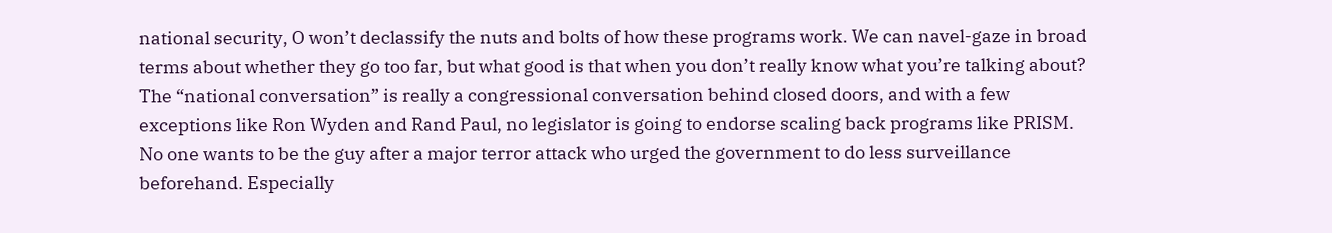national security, O won’t declassify the nuts and bolts of how these programs work. We can navel-gaze in broad terms about whether they go too far, but what good is that when you don’t really know what you’re talking about? The “national conversation” is really a congressional conversation behind closed doors, and with a few exceptions like Ron Wyden and Rand Paul, no legislator is going to endorse scaling back programs like PRISM. No one wants to be the guy after a major terror attack who urged the government to do less surveillance beforehand. Especially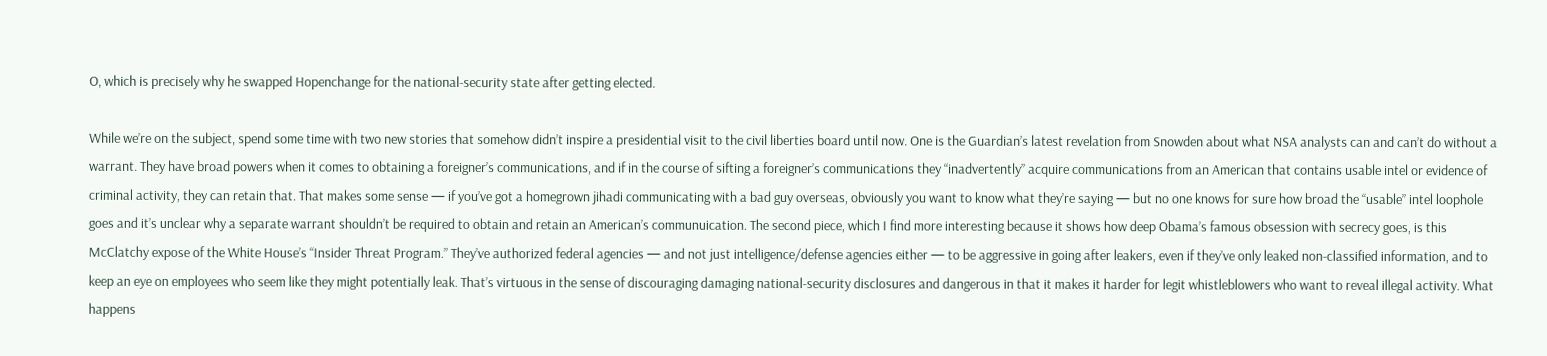O, which is precisely why he swapped Hopenchange for the national-security state after getting elected.

While we’re on the subject, spend some time with two new stories that somehow didn’t inspire a presidential visit to the civil liberties board until now. One is the Guardian’s latest revelation from Snowden about what NSA analysts can and can’t do without a warrant. They have broad powers when it comes to obtaining a foreigner’s communications, and if in the course of sifting a foreigner’s communications they “inadvertently” acquire communications from an American that contains usable intel or evidence of criminal activity, they can retain that. That makes some sense — if you’ve got a homegrown jihadi communicating with a bad guy overseas, obviously you want to know what they’re saying — but no one knows for sure how broad the “usable” intel loophole goes and it’s unclear why a separate warrant shouldn’t be required to obtain and retain an American’s communuication. The second piece, which I find more interesting because it shows how deep Obama’s famous obsession with secrecy goes, is this McClatchy expose of the White House’s “Insider Threat Program.” They’ve authorized federal agencies — and not just intelligence/defense agencies either — to be aggressive in going after leakers, even if they’ve only leaked non-classified information, and to keep an eye on employees who seem like they might potentially leak. That’s virtuous in the sense of discouraging damaging national-security disclosures and dangerous in that it makes it harder for legit whistleblowers who want to reveal illegal activity. What happens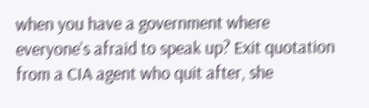when you have a government where everyone’s afraid to speak up? Exit quotation from a CIA agent who quit after, she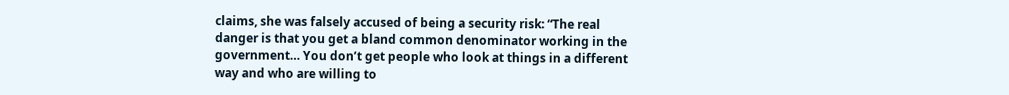claims, she was falsely accused of being a security risk: “The real danger is that you get a bland common denominator working in the government… You don’t get people who look at things in a different way and who are willing to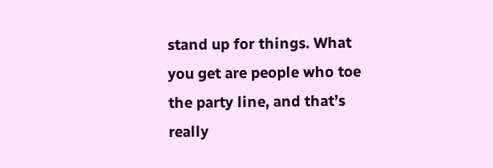stand up for things. What you get are people who toe the party line, and that’s really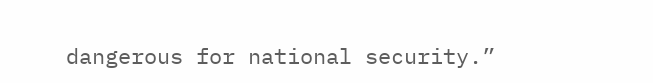dangerous for national security.”